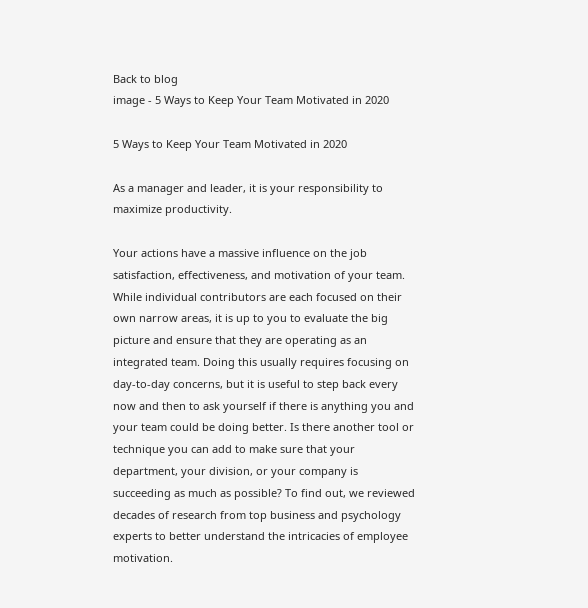Back to blog
image - 5 Ways to Keep Your Team Motivated in 2020

5 Ways to Keep Your Team Motivated in 2020

As a manager and leader, it is your responsibility to maximize productivity.

Your actions have a massive influence on the job satisfaction, effectiveness, and motivation of your team. While individual contributors are each focused on their own narrow areas, it is up to you to evaluate the big picture and ensure that they are operating as an integrated team. Doing this usually requires focusing on day-to-day concerns, but it is useful to step back every now and then to ask yourself if there is anything you and your team could be doing better. Is there another tool or technique you can add to make sure that your department, your division, or your company is succeeding as much as possible? To find out, we reviewed decades of research from top business and psychology experts to better understand the intricacies of employee motivation.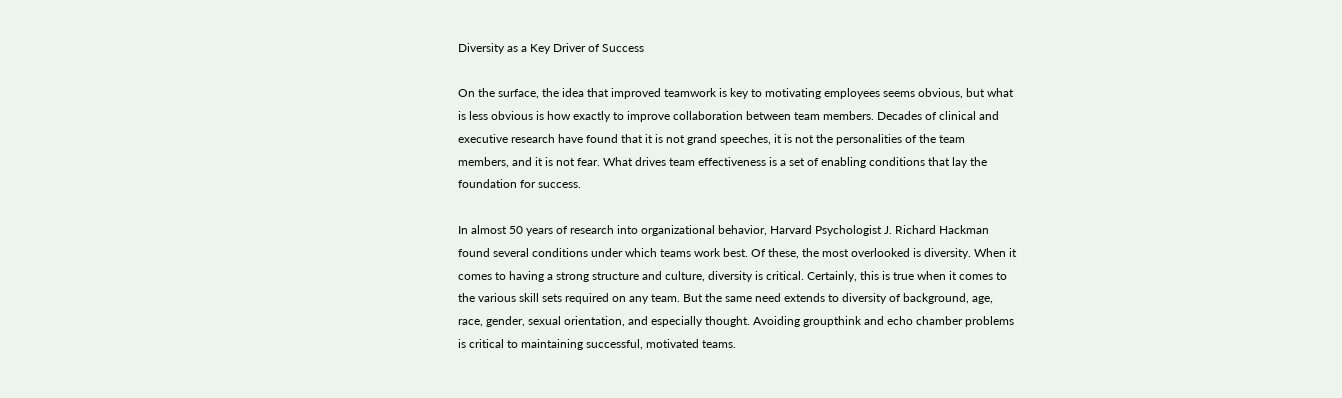Diversity as a Key Driver of Success

On the surface, the idea that improved teamwork is key to motivating employees seems obvious, but what is less obvious is how exactly to improve collaboration between team members. Decades of clinical and executive research have found that it is not grand speeches, it is not the personalities of the team members, and it is not fear. What drives team effectiveness is a set of enabling conditions that lay the foundation for success.

In almost 50 years of research into organizational behavior, Harvard Psychologist J. Richard Hackman found several conditions under which teams work best. Of these, the most overlooked is diversity. When it comes to having a strong structure and culture, diversity is critical. Certainly, this is true when it comes to the various skill sets required on any team. But the same need extends to diversity of background, age, race, gender, sexual orientation, and especially thought. Avoiding groupthink and echo chamber problems is critical to maintaining successful, motivated teams.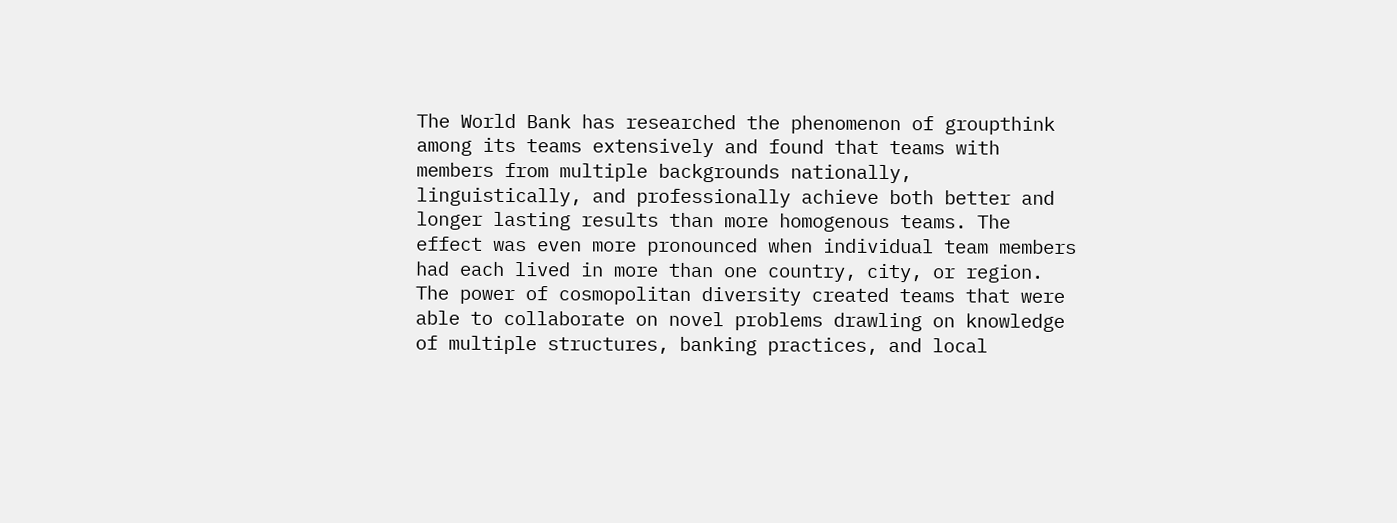The World Bank has researched the phenomenon of groupthink among its teams extensively and found that teams with members from multiple backgrounds nationally, linguistically, and professionally achieve both better and longer lasting results than more homogenous teams. The effect was even more pronounced when individual team members had each lived in more than one country, city, or region. The power of cosmopolitan diversity created teams that were able to collaborate on novel problems drawling on knowledge of multiple structures, banking practices, and local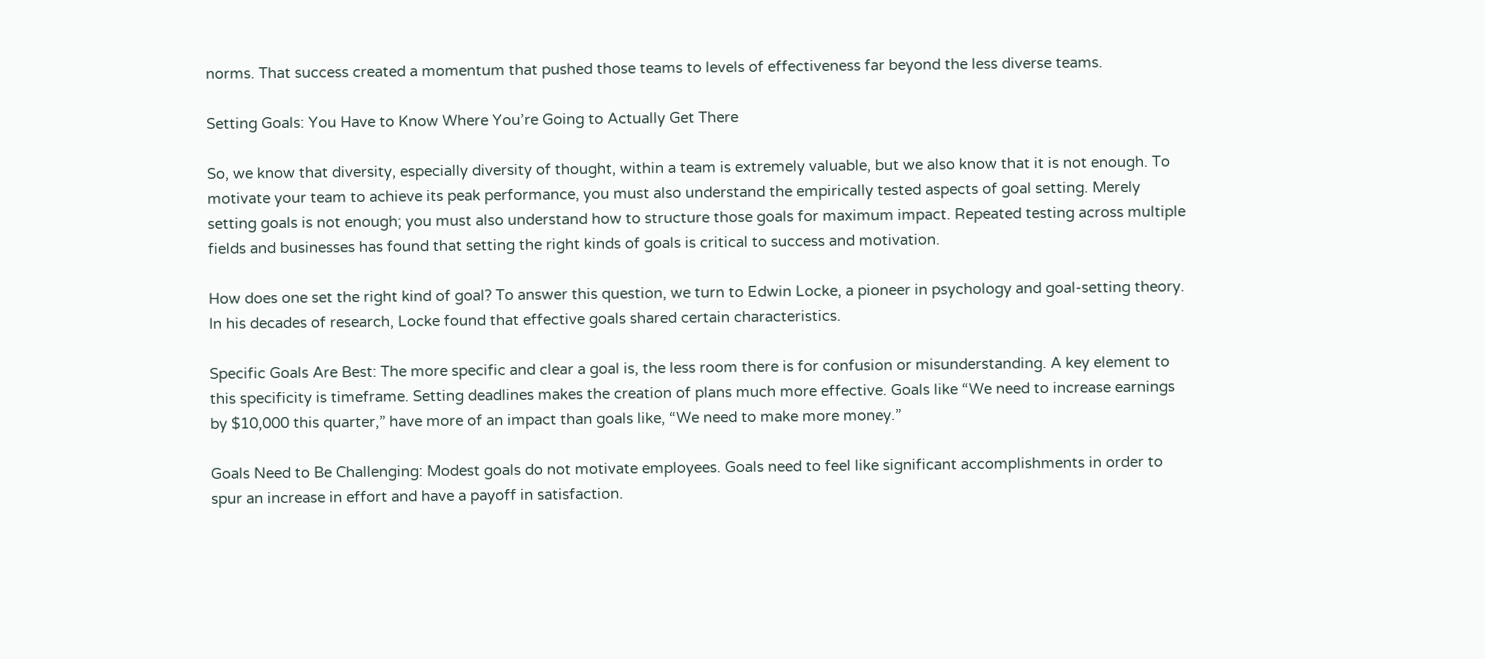norms. That success created a momentum that pushed those teams to levels of effectiveness far beyond the less diverse teams.

Setting Goals: You Have to Know Where You’re Going to Actually Get There

So, we know that diversity, especially diversity of thought, within a team is extremely valuable, but we also know that it is not enough. To motivate your team to achieve its peak performance, you must also understand the empirically tested aspects of goal setting. Merely setting goals is not enough; you must also understand how to structure those goals for maximum impact. Repeated testing across multiple fields and businesses has found that setting the right kinds of goals is critical to success and motivation.

How does one set the right kind of goal? To answer this question, we turn to Edwin Locke, a pioneer in psychology and goal-setting theory. In his decades of research, Locke found that effective goals shared certain characteristics.

Specific Goals Are Best: The more specific and clear a goal is, the less room there is for confusion or misunderstanding. A key element to this specificity is timeframe. Setting deadlines makes the creation of plans much more effective. Goals like “We need to increase earnings by $10,000 this quarter,” have more of an impact than goals like, “We need to make more money.”

Goals Need to Be Challenging: Modest goals do not motivate employees. Goals need to feel like significant accomplishments in order to spur an increase in effort and have a payoff in satisfaction.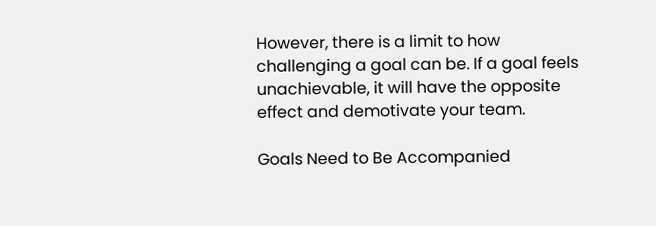However, there is a limit to how challenging a goal can be. If a goal feels unachievable, it will have the opposite effect and demotivate your team.

Goals Need to Be Accompanied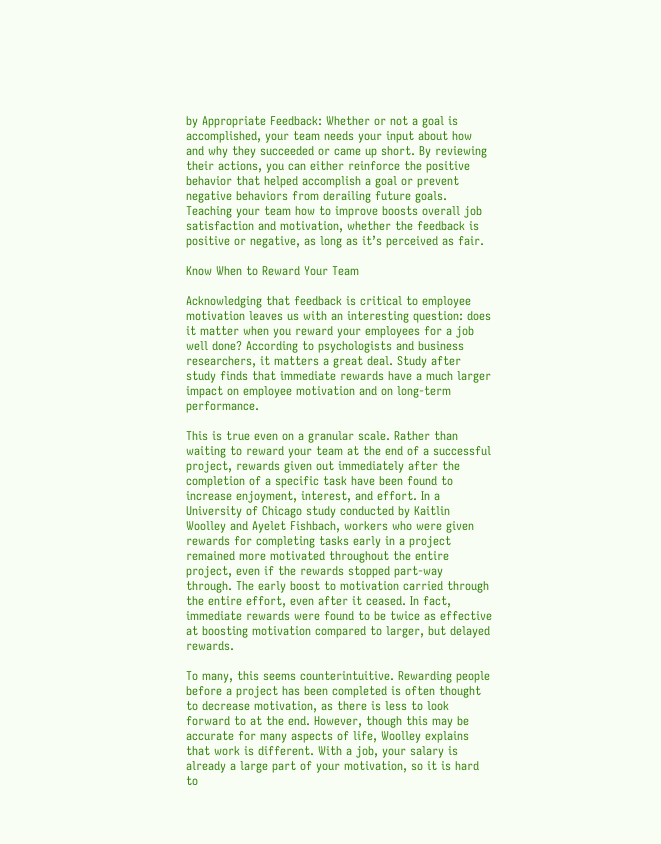by Appropriate Feedback: Whether or not a goal is accomplished, your team needs your input about how and why they succeeded or came up short. By reviewing their actions, you can either reinforce the positive behavior that helped accomplish a goal or prevent negative behaviors from derailing future goals. Teaching your team how to improve boosts overall job satisfaction and motivation, whether the feedback is positive or negative, as long as it’s perceived as fair.

Know When to Reward Your Team

Acknowledging that feedback is critical to employee motivation leaves us with an interesting question: does it matter when you reward your employees for a job well done? According to psychologists and business researchers, it matters a great deal. Study after study finds that immediate rewards have a much larger impact on employee motivation and on long-term performance.

This is true even on a granular scale. Rather than waiting to reward your team at the end of a successful project, rewards given out immediately after the completion of a specific task have been found to increase enjoyment, interest, and effort. In a University of Chicago study conducted by Kaitlin Woolley and Ayelet Fishbach, workers who were given rewards for completing tasks early in a project remained more motivated throughout the entire project, even if the rewards stopped part-way through. The early boost to motivation carried through the entire effort, even after it ceased. In fact, immediate rewards were found to be twice as effective at boosting motivation compared to larger, but delayed rewards.

To many, this seems counterintuitive. Rewarding people before a project has been completed is often thought to decrease motivation, as there is less to look forward to at the end. However, though this may be accurate for many aspects of life, Woolley explains that work is different. With a job, your salary is already a large part of your motivation, so it is hard to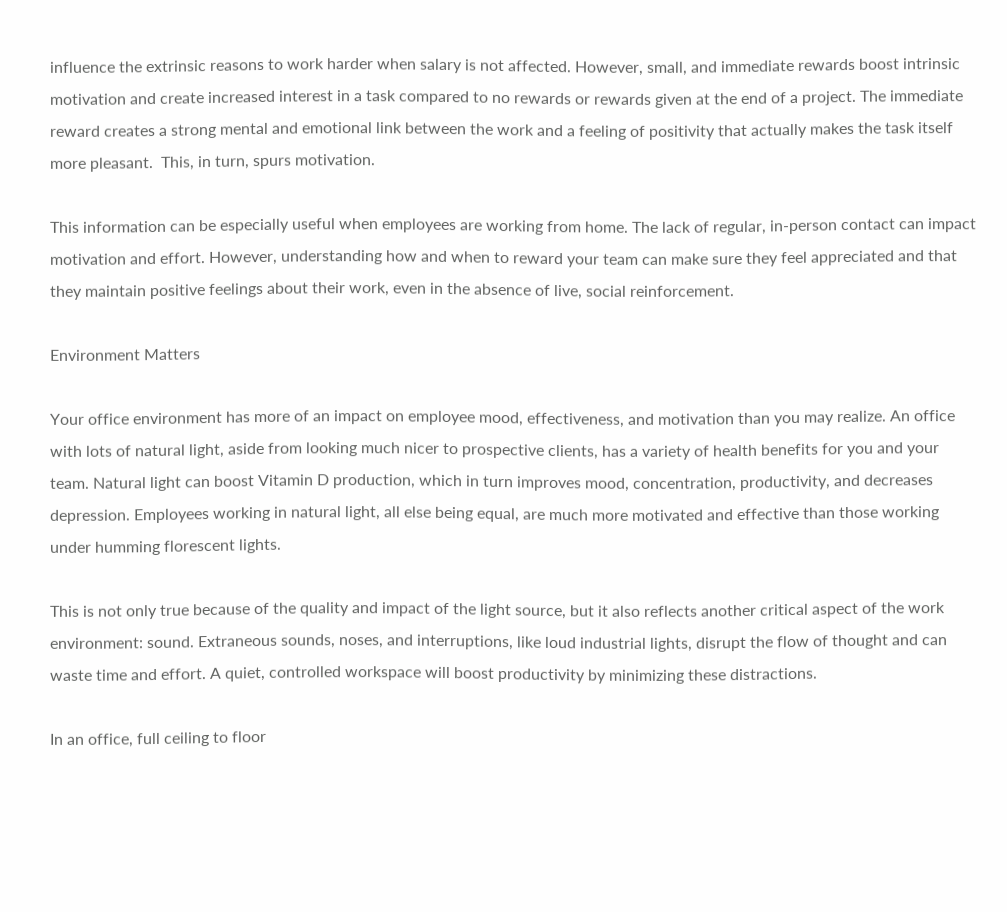influence the extrinsic reasons to work harder when salary is not affected. However, small, and immediate rewards boost intrinsic motivation and create increased interest in a task compared to no rewards or rewards given at the end of a project. The immediate reward creates a strong mental and emotional link between the work and a feeling of positivity that actually makes the task itself more pleasant.  This, in turn, spurs motivation.

This information can be especially useful when employees are working from home. The lack of regular, in-person contact can impact motivation and effort. However, understanding how and when to reward your team can make sure they feel appreciated and that they maintain positive feelings about their work, even in the absence of live, social reinforcement.

Environment Matters

Your office environment has more of an impact on employee mood, effectiveness, and motivation than you may realize. An office with lots of natural light, aside from looking much nicer to prospective clients, has a variety of health benefits for you and your team. Natural light can boost Vitamin D production, which in turn improves mood, concentration, productivity, and decreases depression. Employees working in natural light, all else being equal, are much more motivated and effective than those working under humming florescent lights.

This is not only true because of the quality and impact of the light source, but it also reflects another critical aspect of the work environment: sound. Extraneous sounds, noses, and interruptions, like loud industrial lights, disrupt the flow of thought and can waste time and effort. A quiet, controlled workspace will boost productivity by minimizing these distractions.

In an office, full ceiling to floor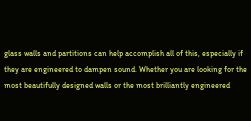glass walls and partitions can help accomplish all of this, especially if they are engineered to dampen sound. Whether you are looking for the most beautifully designed walls or the most brilliantly engineered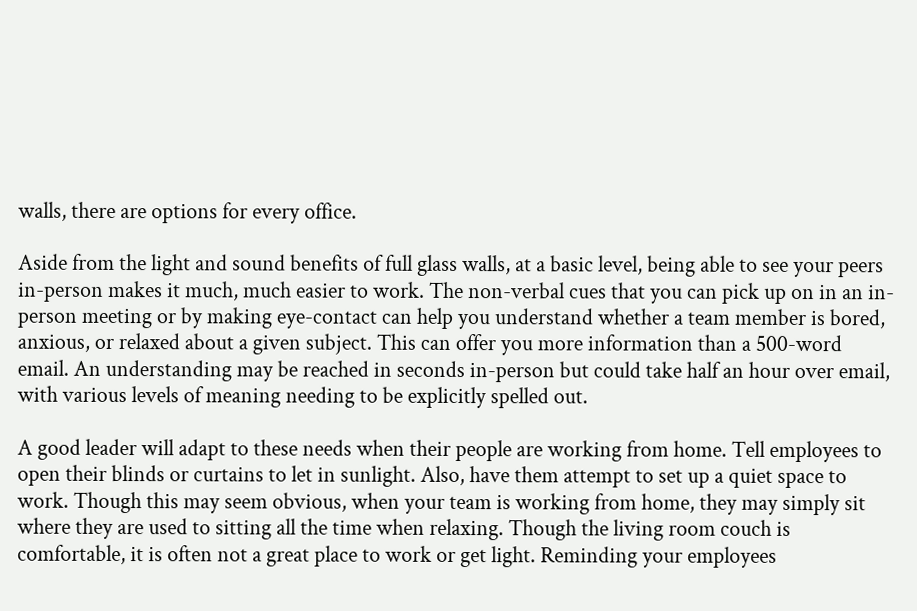walls, there are options for every office.

Aside from the light and sound benefits of full glass walls, at a basic level, being able to see your peers in-person makes it much, much easier to work. The non-verbal cues that you can pick up on in an in-person meeting or by making eye-contact can help you understand whether a team member is bored, anxious, or relaxed about a given subject. This can offer you more information than a 500-word email. An understanding may be reached in seconds in-person but could take half an hour over email, with various levels of meaning needing to be explicitly spelled out.

A good leader will adapt to these needs when their people are working from home. Tell employees to open their blinds or curtains to let in sunlight. Also, have them attempt to set up a quiet space to work. Though this may seem obvious, when your team is working from home, they may simply sit where they are used to sitting all the time when relaxing. Though the living room couch is comfortable, it is often not a great place to work or get light. Reminding your employees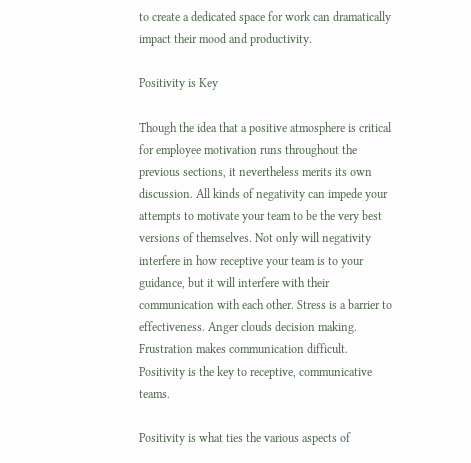to create a dedicated space for work can dramatically impact their mood and productivity.

Positivity is Key

Though the idea that a positive atmosphere is critical for employee motivation runs throughout the previous sections, it nevertheless merits its own discussion. All kinds of negativity can impede your attempts to motivate your team to be the very best versions of themselves. Not only will negativity interfere in how receptive your team is to your guidance, but it will interfere with their communication with each other. Stress is a barrier to effectiveness. Anger clouds decision making. Frustration makes communication difficult. Positivity is the key to receptive, communicative teams.

Positivity is what ties the various aspects of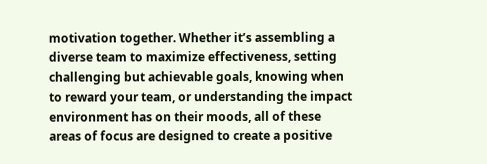motivation together. Whether it’s assembling a diverse team to maximize effectiveness, setting challenging but achievable goals, knowing when to reward your team, or understanding the impact environment has on their moods, all of these areas of focus are designed to create a positive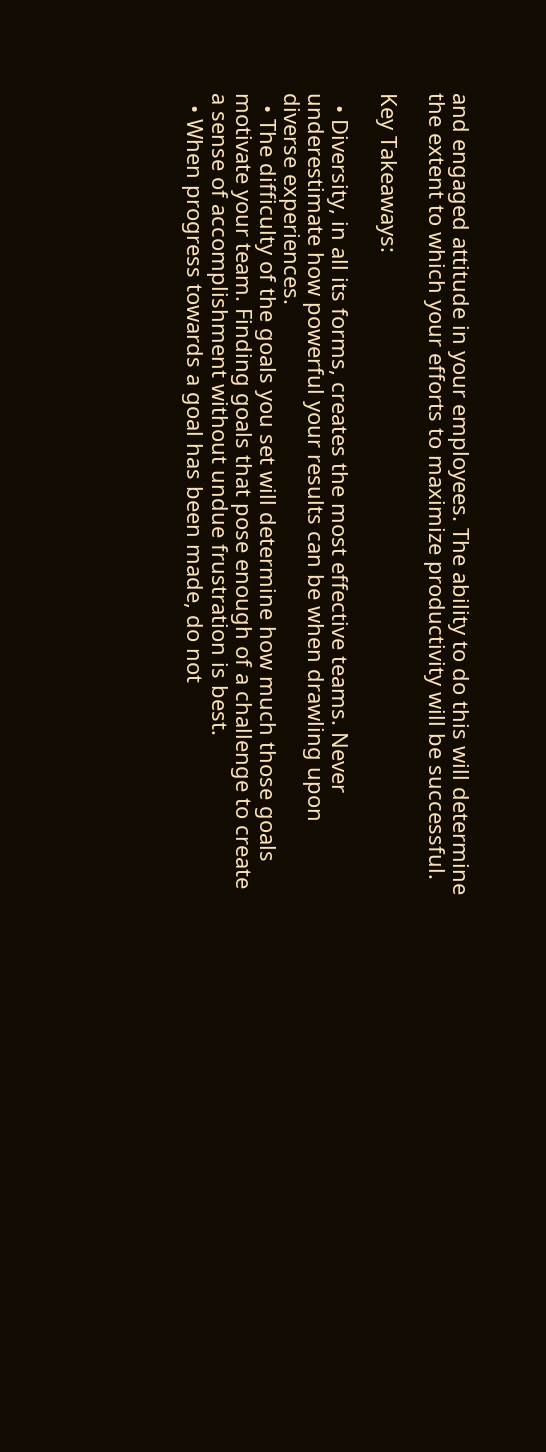and engaged attitude in your employees. The ability to do this will determine the extent to which your efforts to maximize productivity will be successful.

Key Takeaways:

  • Diversity, in all its forms, creates the most effective teams. Never underestimate how powerful your results can be when drawling upon diverse experiences.
  • The difficulty of the goals you set will determine how much those goals motivate your team. Finding goals that pose enough of a challenge to create a sense of accomplishment without undue frustration is best.
  • When progress towards a goal has been made, do not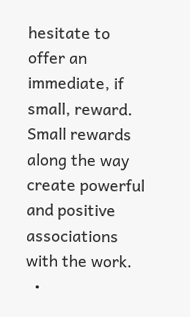hesitate to offer an immediate, if small, reward. Small rewards along the way create powerful and positive associations with the work.
  •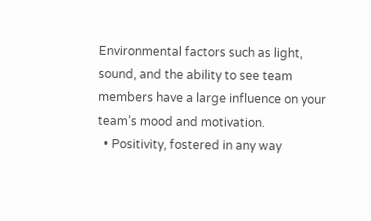Environmental factors such as light, sound, and the ability to see team members have a large influence on your team’s mood and motivation.
  • Positivity, fostered in any way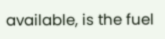available, is the fuel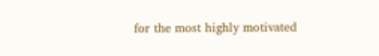for the most highly motivated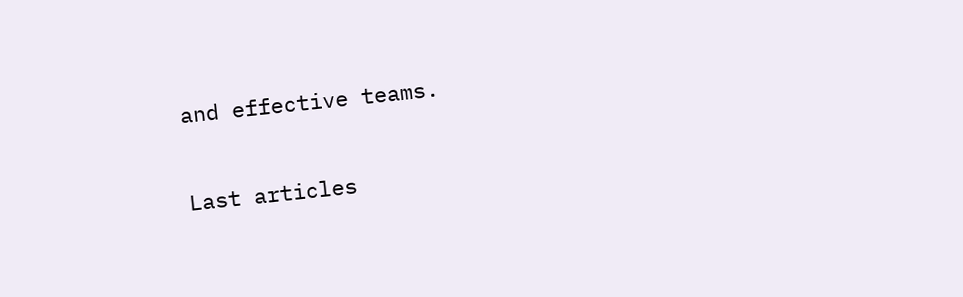and effective teams.

Last articles